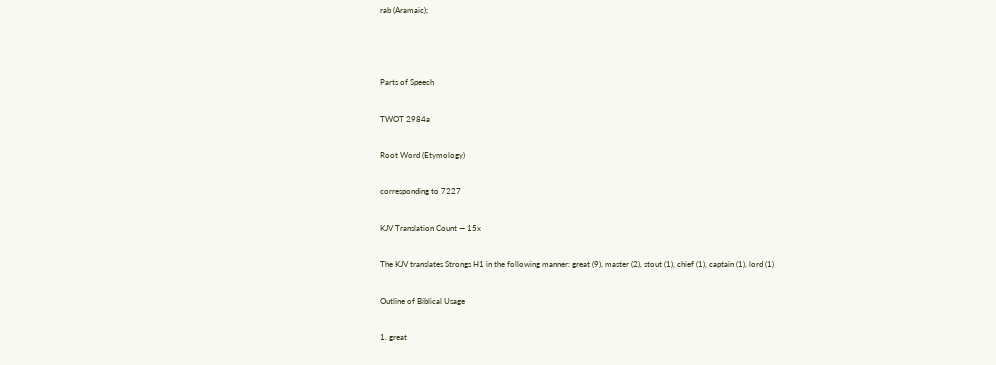rab (Aramaic);



Parts of Speech

TWOT 2984a

Root Word (Etymology)

corresponding to 7227

KJV Translation Count — 15x

The KJV translates Strongs H1 in the following manner: great (9), master (2), stout (1), chief (1), captain (1), lord (1)

Outline of Biblical Usage

1. great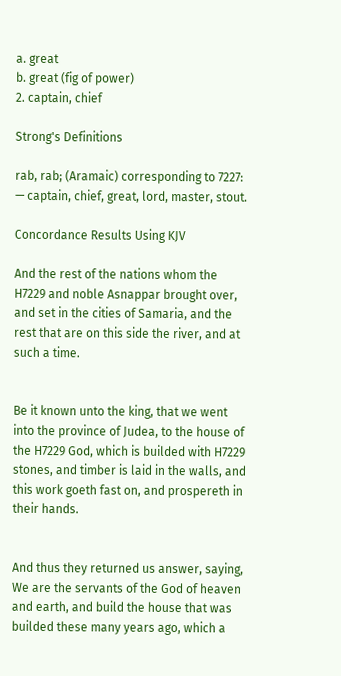a. great
b. great (fig of power)
2. captain, chief

Strong's Definitions

rab, rab; (Aramaic) corresponding to 7227: — captain, chief, great, lord, master, stout.

Concordance Results Using KJV

And the rest of the nations whom the H7229 and noble Asnappar brought over, and set in the cities of Samaria, and the rest that are on this side the river, and at such a time.


Be it known unto the king, that we went into the province of Judea, to the house of the H7229 God, which is builded with H7229 stones, and timber is laid in the walls, and this work goeth fast on, and prospereth in their hands.


And thus they returned us answer, saying, We are the servants of the God of heaven and earth, and build the house that was builded these many years ago, which a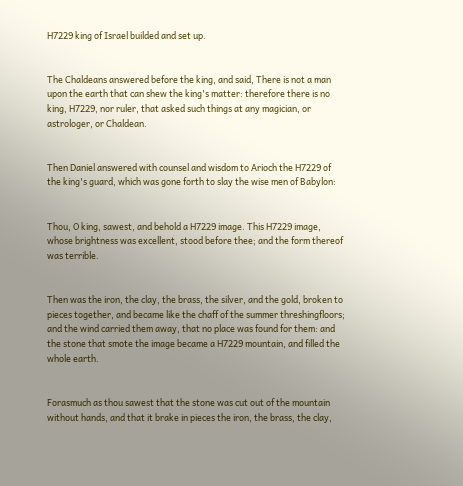H7229 king of Israel builded and set up.


The Chaldeans answered before the king, and said, There is not a man upon the earth that can shew the king's matter: therefore there is no king, H7229, nor ruler, that asked such things at any magician, or astrologer, or Chaldean.


Then Daniel answered with counsel and wisdom to Arioch the H7229 of the king's guard, which was gone forth to slay the wise men of Babylon:


Thou, O king, sawest, and behold a H7229 image. This H7229 image, whose brightness was excellent, stood before thee; and the form thereof was terrible.


Then was the iron, the clay, the brass, the silver, and the gold, broken to pieces together, and became like the chaff of the summer threshingfloors; and the wind carried them away, that no place was found for them: and the stone that smote the image became a H7229 mountain, and filled the whole earth.


Forasmuch as thou sawest that the stone was cut out of the mountain without hands, and that it brake in pieces the iron, the brass, the clay,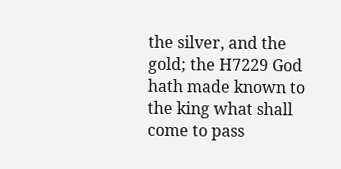the silver, and the gold; the H7229 God hath made known to the king what shall come to pass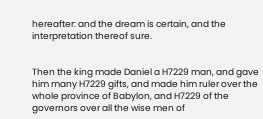hereafter: and the dream is certain, and the interpretation thereof sure.


Then the king made Daniel a H7229 man, and gave him many H7229 gifts, and made him ruler over the whole province of Babylon, and H7229 of the governors over all the wise men of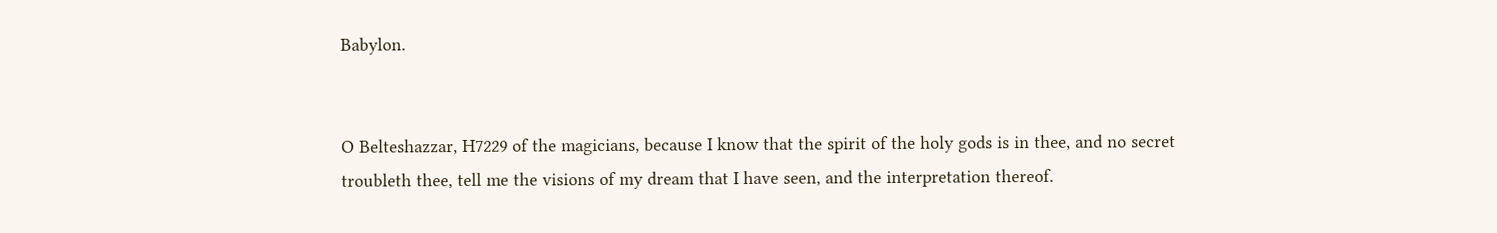Babylon.


O Belteshazzar, H7229 of the magicians, because I know that the spirit of the holy gods is in thee, and no secret troubleth thee, tell me the visions of my dream that I have seen, and the interpretation thereof.